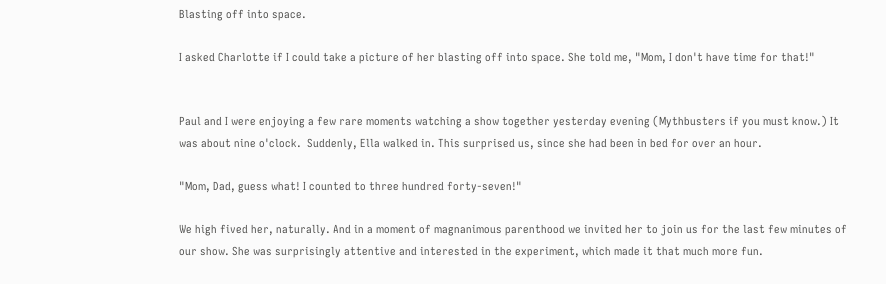Blasting off into space.

I asked Charlotte if I could take a picture of her blasting off into space. She told me, "Mom, I don't have time for that!"


Paul and I were enjoying a few rare moments watching a show together yesterday evening (Mythbusters if you must know.) It was about nine o'clock.  Suddenly, Ella walked in. This surprised us, since she had been in bed for over an hour.

"Mom, Dad, guess what! I counted to three hundred forty-seven!"

We high fived her, naturally. And in a moment of magnanimous parenthood we invited her to join us for the last few minutes of our show. She was surprisingly attentive and interested in the experiment, which made it that much more fun.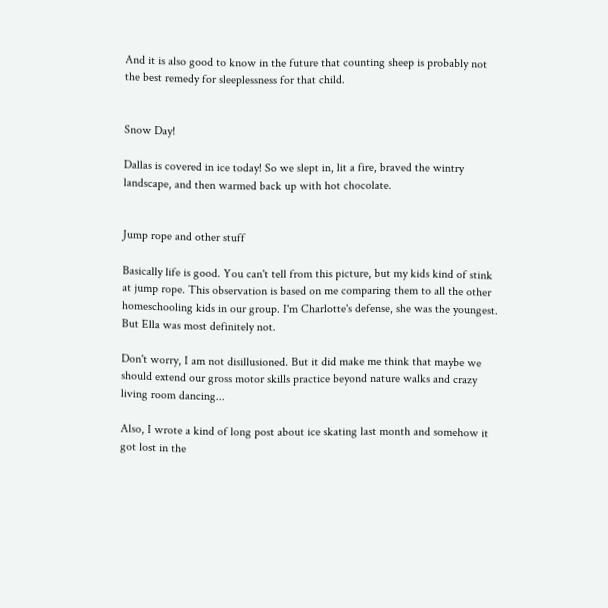And it is also good to know in the future that counting sheep is probably not the best remedy for sleeplessness for that child.


Snow Day!

Dallas is covered in ice today! So we slept in, lit a fire, braved the wintry landscape, and then warmed back up with hot chocolate.


Jump rope and other stuff

Basically life is good. You can't tell from this picture, but my kids kind of stink at jump rope. This observation is based on me comparing them to all the other homeschooling kids in our group. I'm Charlotte's defense, she was the youngest.  But Ella was most definitely not.

Don't worry, I am not disillusioned. But it did make me think that maybe we should extend our gross motor skills practice beyond nature walks and crazy living room dancing...

Also, I wrote a kind of long post about ice skating last month and somehow it got lost in the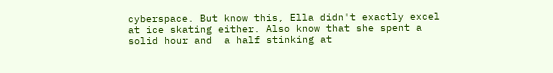cyberspace. But know this, Ella didn't exactly excel at ice skating either. Also know that she spent a solid hour and  a half stinking at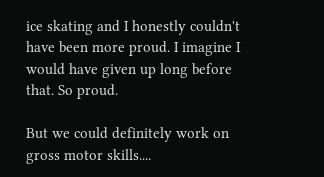ice skating and I honestly couldn't have been more proud. I imagine I would have given up long before that. So proud.

But we could definitely work on gross motor skills....